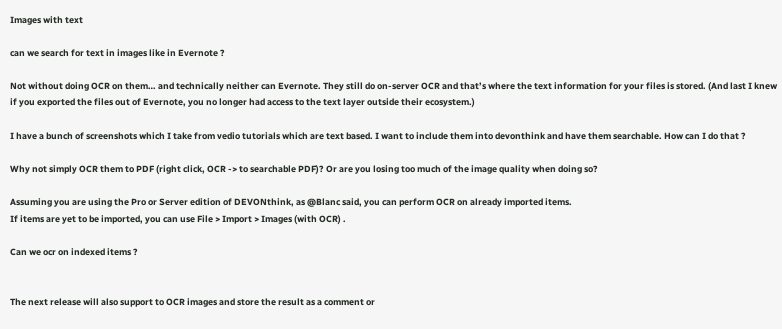Images with text

can we search for text in images like in Evernote ?

Not without doing OCR on them… and technically neither can Evernote. They still do on-server OCR and that’s where the text information for your files is stored. (And last I knew if you exported the files out of Evernote, you no longer had access to the text layer outside their ecosystem.)

I have a bunch of screenshots which I take from vedio tutorials which are text based. I want to include them into devonthink and have them searchable. How can I do that ?

Why not simply OCR them to PDF (right click, OCR -> to searchable PDF)? Or are you losing too much of the image quality when doing so?

Assuming you are using the Pro or Server edition of DEVONthink, as @Blanc said, you can perform OCR on already imported items.
If items are yet to be imported, you can use File > Import > Images (with OCR) .

Can we ocr on indexed items ?


The next release will also support to OCR images and store the result as a comment or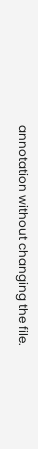annotation without changing the file.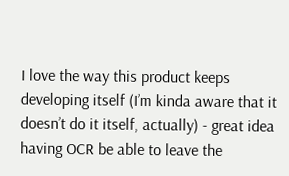I love the way this product keeps developing itself (I’m kinda aware that it doesn’t do it itself, actually) - great idea having OCR be able to leave the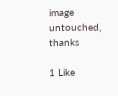image untouched, thanks

1 Like